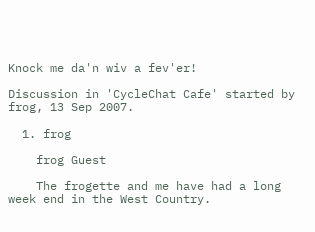Knock me da'n wiv a fev'er!

Discussion in 'CycleChat Cafe' started by frog, 13 Sep 2007.

  1. frog

    frog Guest

    The frogette and me have had a long week end in the West Country.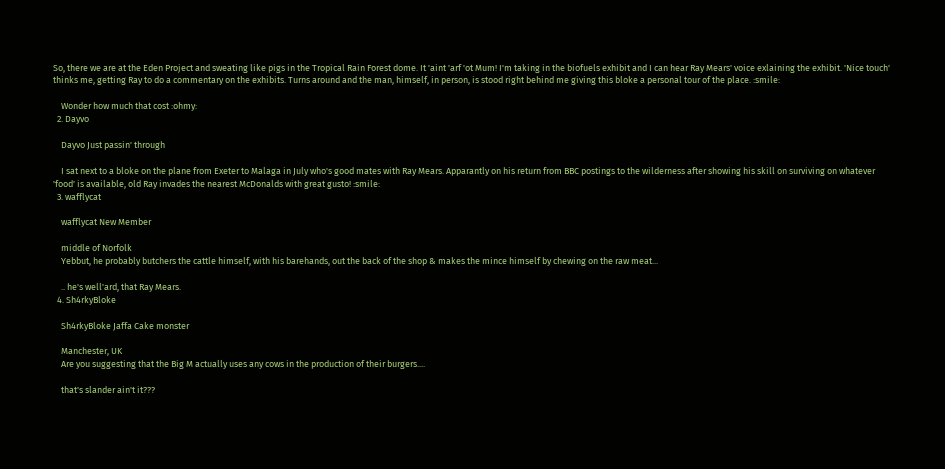So, there we are at the Eden Project and sweating like pigs in the Tropical Rain Forest dome. It 'aint 'arf 'ot Mum! I'm taking in the biofuels exhibit and I can hear Ray Mears' voice exlaining the exhibit. 'Nice touch' thinks me, getting Ray to do a commentary on the exhibits. Turns around and the man, himself, in person, is stood right behind me giving this bloke a personal tour of the place. :smile:

    Wonder how much that cost :ohmy:
  2. Dayvo

    Dayvo Just passin' through

    I sat next to a bloke on the plane from Exeter to Malaga in July who's good mates with Ray Mears. Apparantly on his return from BBC postings to the wilderness after showing his skill on surviving on whatever 'food' is available, old Ray invades the nearest McDonalds with great gusto! :smile:
  3. wafflycat

    wafflycat New Member

    middle of Norfolk
    Yebbut, he probably butchers the cattle himself, with his barehands, out the back of the shop & makes the mince himself by chewing on the raw meat...

    .. he's well'ard, that Ray Mears.
  4. Sh4rkyBloke

    Sh4rkyBloke Jaffa Cake monster

    Manchester, UK
    Are you suggesting that the Big M actually uses any cows in the production of their burgers....

    that's slander ain't it???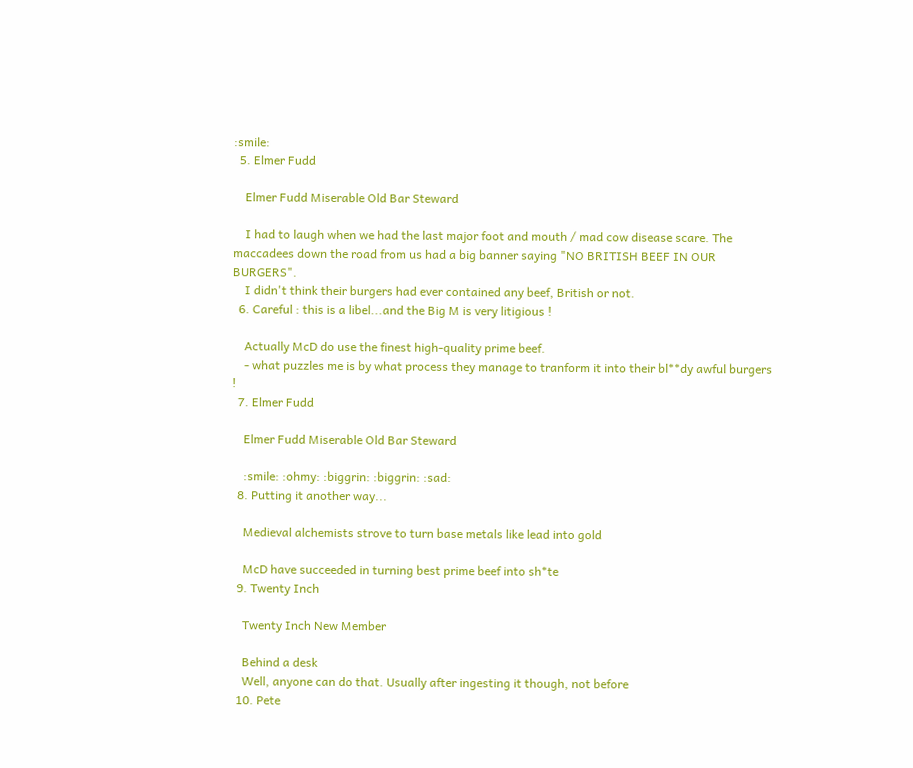:smile:
  5. Elmer Fudd

    Elmer Fudd Miserable Old Bar Steward

    I had to laugh when we had the last major foot and mouth / mad cow disease scare. The maccadees down the road from us had a big banner saying "NO BRITISH BEEF IN OUR BURGERS".
    I didn't think their burgers had ever contained any beef, British or not.
  6. Careful : this is a libel...and the Big M is very litigious !

    Actually McD do use the finest high-quality prime beef.
    - what puzzles me is by what process they manage to tranform it into their bl**dy awful burgers !
  7. Elmer Fudd

    Elmer Fudd Miserable Old Bar Steward

    :smile: :ohmy: :biggrin: :biggrin: :sad:
  8. Putting it another way...

    Medieval alchemists strove to turn base metals like lead into gold

    McD have succeeded in turning best prime beef into sh*te
  9. Twenty Inch

    Twenty Inch New Member

    Behind a desk
    Well, anyone can do that. Usually after ingesting it though, not before
  10. Pete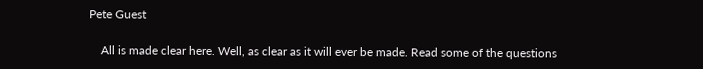Pete Guest

    All is made clear here. Well, as clear as it will ever be made. Read some of the questions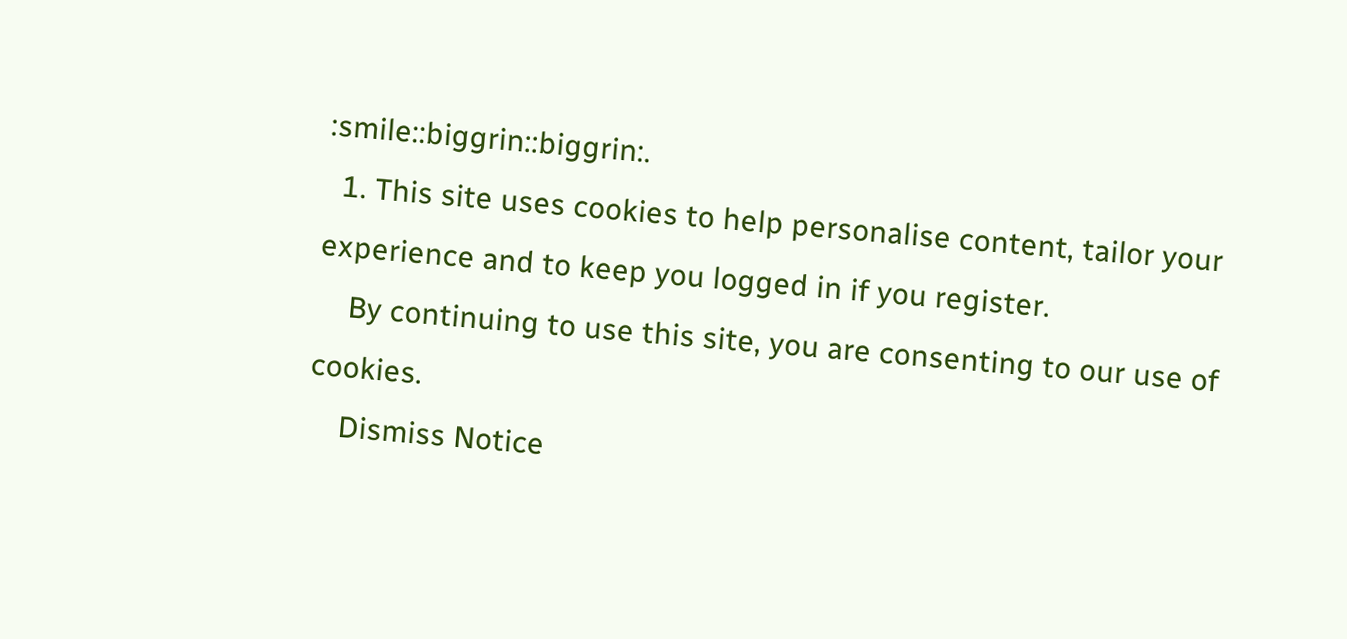:smile::biggrin::biggrin:.
  1. This site uses cookies to help personalise content, tailor your experience and to keep you logged in if you register.
    By continuing to use this site, you are consenting to our use of cookies.
    Dismiss Notice